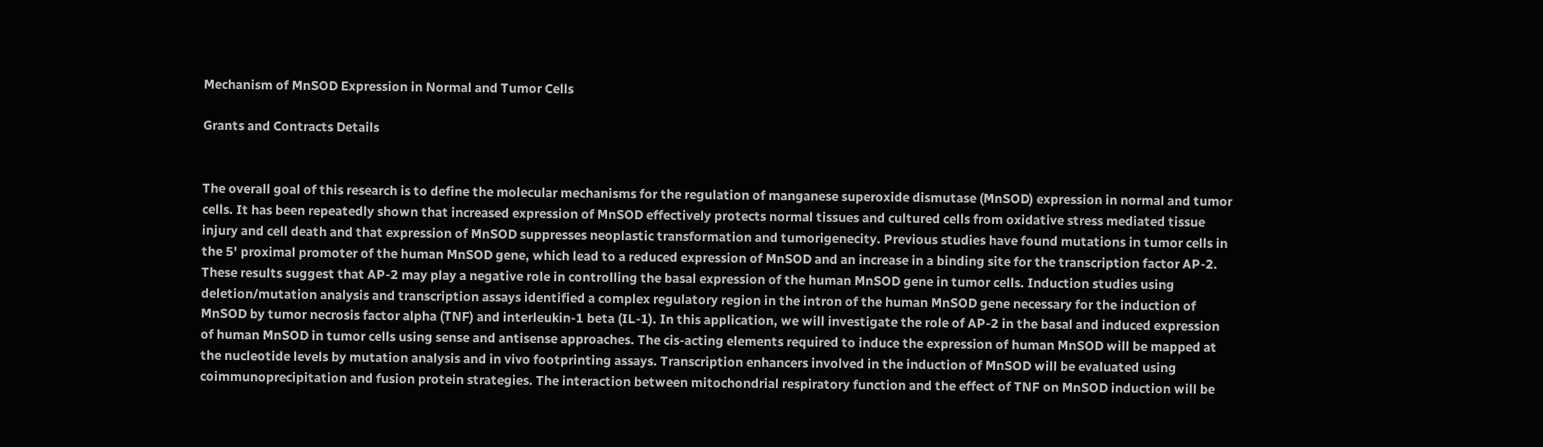Mechanism of MnSOD Expression in Normal and Tumor Cells

Grants and Contracts Details


The overall goal of this research is to define the molecular mechanisms for the regulation of manganese superoxide dismutase (MnSOD) expression in normal and tumor cells. It has been repeatedly shown that increased expression of MnSOD effectively protects normal tissues and cultured cells from oxidative stress mediated tissue injury and cell death and that expression of MnSOD suppresses neoplastic transformation and tumorigenecity. Previous studies have found mutations in tumor cells in the 5' proximal promoter of the human MnSOD gene, which lead to a reduced expression of MnSOD and an increase in a binding site for the transcription factor AP-2. These results suggest that AP-2 may play a negative role in controlling the basal expression of the human MnSOD gene in tumor cells. Induction studies using deletion/mutation analysis and transcription assays identified a complex regulatory region in the intron of the human MnSOD gene necessary for the induction of MnSOD by tumor necrosis factor alpha (TNF) and interleukin-1 beta (IL-1). In this application, we will investigate the role of AP-2 in the basal and induced expression of human MnSOD in tumor cells using sense and antisense approaches. The cis-acting elements required to induce the expression of human MnSOD will be mapped at the nucleotide levels by mutation analysis and in vivo footprinting assays. Transcription enhancers involved in the induction of MnSOD will be evaluated using coimmunoprecipitation and fusion protein strategies. The interaction between mitochondrial respiratory function and the effect of TNF on MnSOD induction will be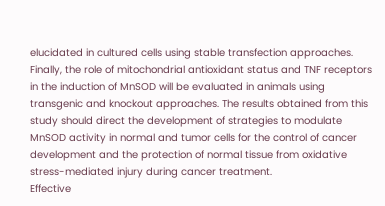elucidated in cultured cells using stable transfection approaches. Finally, the role of mitochondrial antioxidant status and TNF receptors in the induction of MnSOD will be evaluated in animals using transgenic and knockout approaches. The results obtained from this study should direct the development of strategies to modulate MnSOD activity in normal and tumor cells for the control of cancer development and the protection of normal tissue from oxidative stress-mediated injury during cancer treatment.
Effective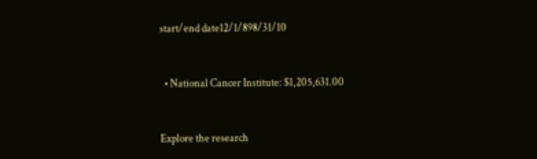start/end date12/1/898/31/10


  • National Cancer Institute: $1,205,631.00


Explore the research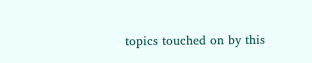topics touched on by this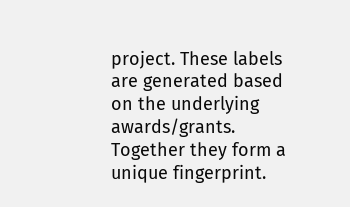project. These labels are generated based on the underlying awards/grants. Together they form a unique fingerprint.